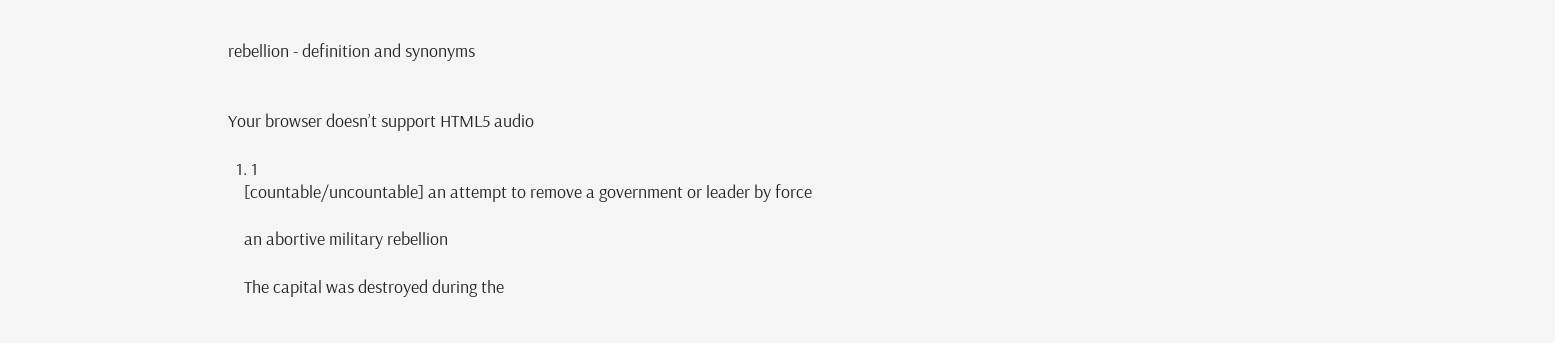rebellion - definition and synonyms


Your browser doesn’t support HTML5 audio

  1. 1
    [countable/uncountable] an attempt to remove a government or leader by force

    an abortive military rebellion

    The capital was destroyed during the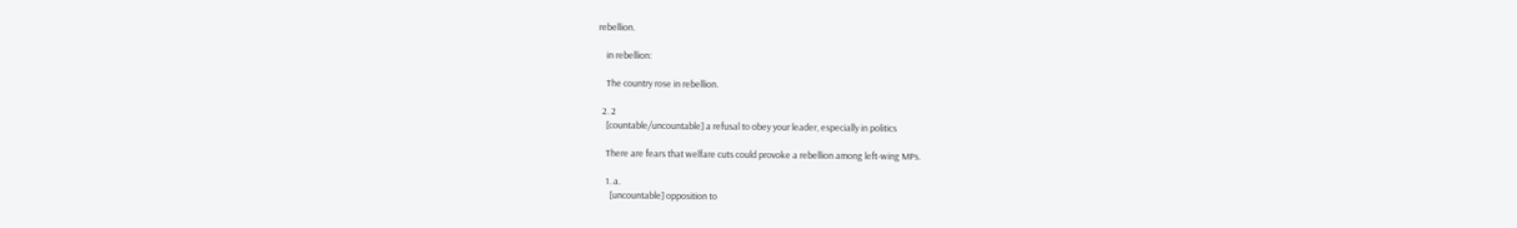rebellion.

    in rebellion:

    The country rose in rebellion.

  2. 2
    [countable/uncountable] a refusal to obey your leader, especially in politics

    There are fears that welfare cuts could provoke a rebellion among left-wing MPs.

    1. a.
      [uncountable] opposition to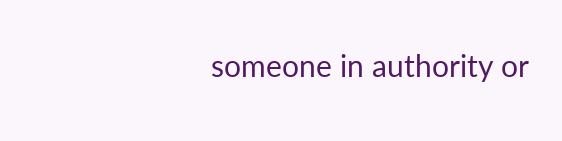someone in authority or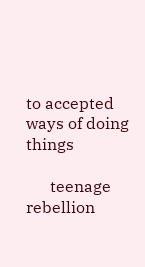to accepted ways of doing things

      teenage rebellion